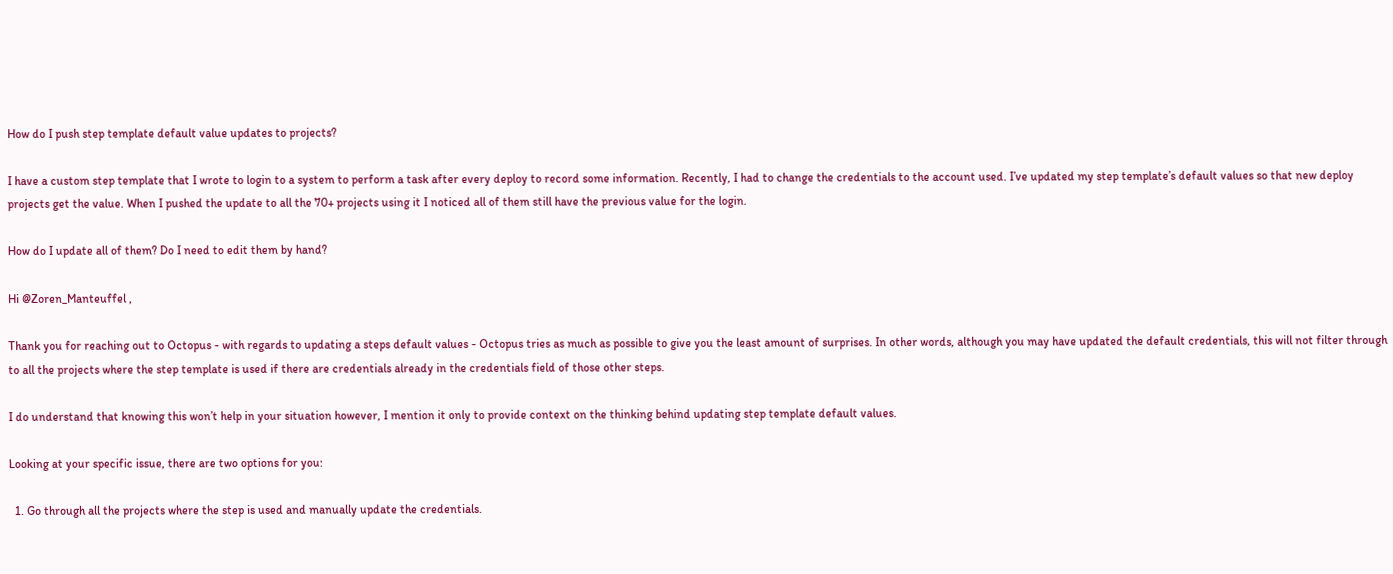How do I push step template default value updates to projects?

I have a custom step template that I wrote to login to a system to perform a task after every deploy to record some information. Recently, I had to change the credentials to the account used. I’ve updated my step template’s default values so that new deploy projects get the value. When I pushed the update to all the 70+ projects using it I noticed all of them still have the previous value for the login.

How do I update all of them? Do I need to edit them by hand?

Hi @Zoren_Manteuffel ,

Thank you for reaching out to Octopus - with regards to updating a steps default values - Octopus tries as much as possible to give you the least amount of surprises. In other words, although you may have updated the default credentials, this will not filter through to all the projects where the step template is used if there are credentials already in the credentials field of those other steps.

I do understand that knowing this won’t help in your situation however, I mention it only to provide context on the thinking behind updating step template default values.

Looking at your specific issue, there are two options for you:

  1. Go through all the projects where the step is used and manually update the credentials.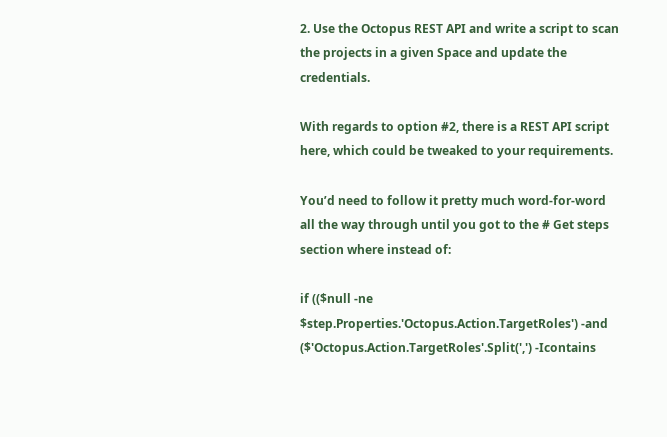2. Use the Octopus REST API and write a script to scan the projects in a given Space and update the credentials.

With regards to option #2, there is a REST API script here, which could be tweaked to your requirements.

You’d need to follow it pretty much word-for-word all the way through until you got to the # Get steps section where instead of:

if (($null -ne $step.Properties.'Octopus.Action.TargetRoles') -and ($'Octopus.Action.TargetRoles'.Split(',') -Icontains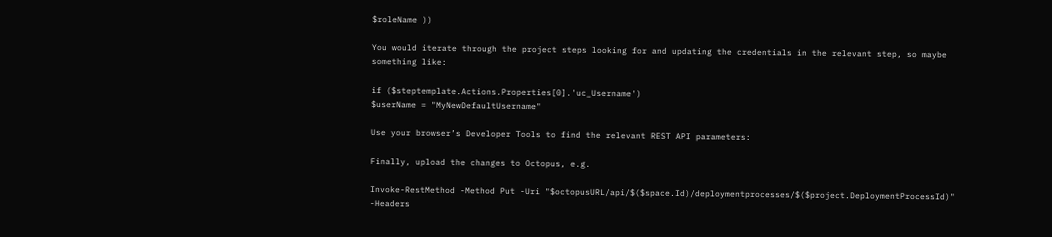$roleName ))

You would iterate through the project steps looking for and updating the credentials in the relevant step, so maybe something like:

if ($steptemplate.Actions.Properties[0].'uc_Username')
$userName = "MyNewDefaultUsername"

Use your browser’s Developer Tools to find the relevant REST API parameters:

Finally, upload the changes to Octopus, e.g.

Invoke-RestMethod -Method Put -Uri "$octopusURL/api/$($space.Id)/deploymentprocesses/$($project.DeploymentProcessId)" -Headers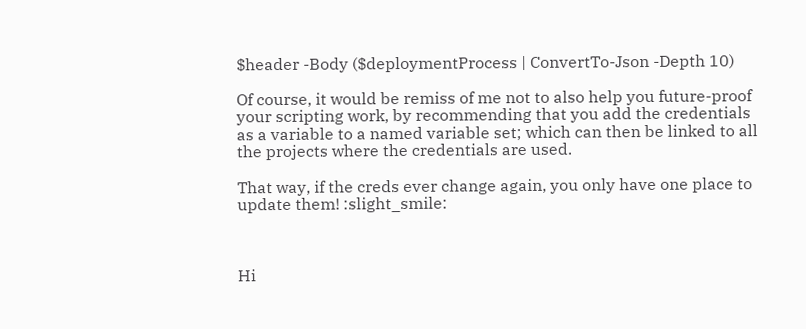$header -Body ($deploymentProcess | ConvertTo-Json -Depth 10)

Of course, it would be remiss of me not to also help you future-proof your scripting work, by recommending that you add the credentials as a variable to a named variable set; which can then be linked to all the projects where the credentials are used.

That way, if the creds ever change again, you only have one place to update them! :slight_smile:



Hi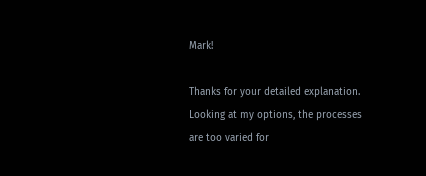Mark!

Thanks for your detailed explanation. Looking at my options, the processes are too varied for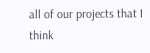all of our projects that I think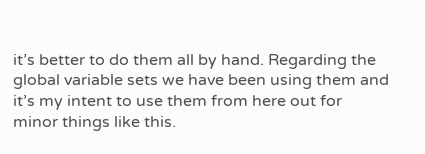it’s better to do them all by hand. Regarding the global variable sets we have been using them and it’s my intent to use them from here out for minor things like this.